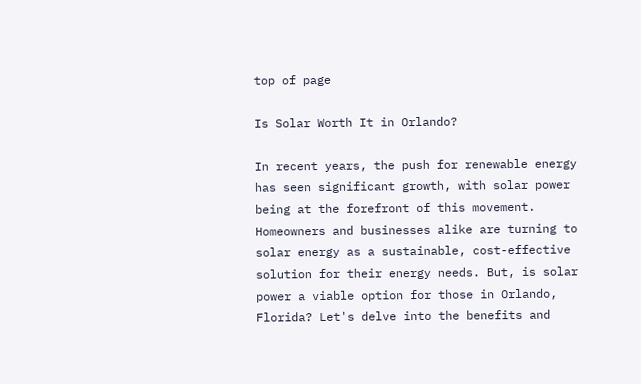top of page

Is Solar Worth It in Orlando?

In recent years, the push for renewable energy has seen significant growth, with solar power being at the forefront of this movement. Homeowners and businesses alike are turning to solar energy as a sustainable, cost-effective solution for their energy needs. But, is solar power a viable option for those in Orlando, Florida? Let's delve into the benefits and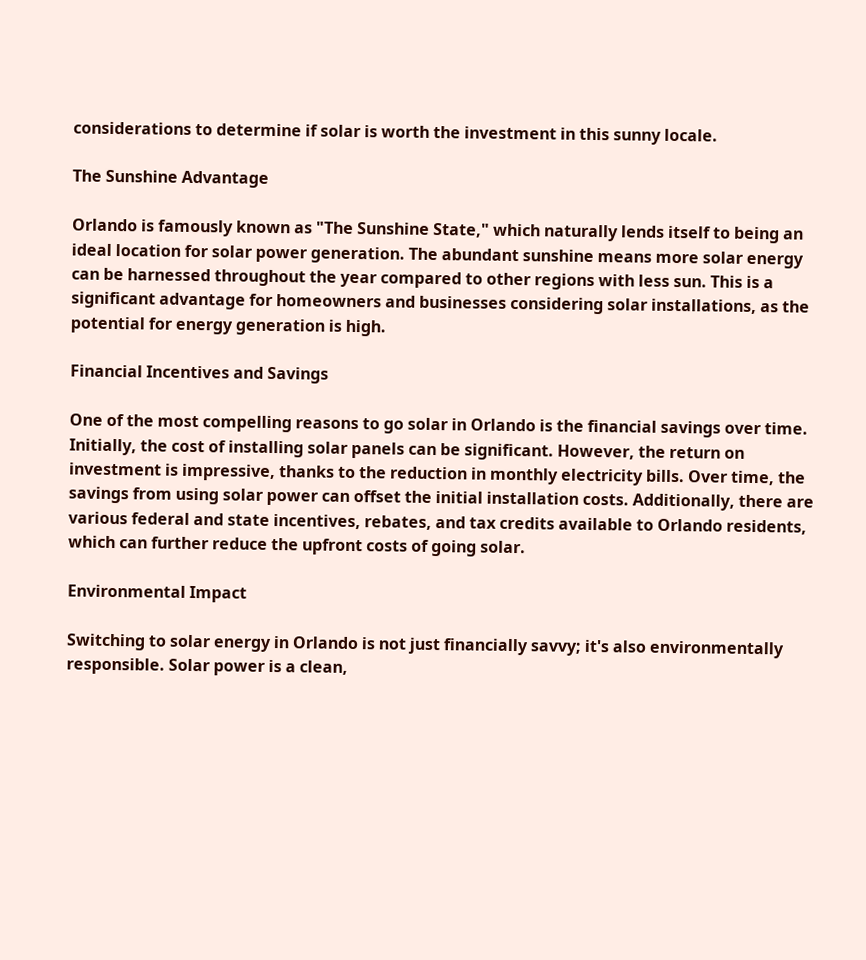considerations to determine if solar is worth the investment in this sunny locale.

The Sunshine Advantage

Orlando is famously known as "The Sunshine State," which naturally lends itself to being an ideal location for solar power generation. The abundant sunshine means more solar energy can be harnessed throughout the year compared to other regions with less sun. This is a significant advantage for homeowners and businesses considering solar installations, as the potential for energy generation is high.

Financial Incentives and Savings

One of the most compelling reasons to go solar in Orlando is the financial savings over time. Initially, the cost of installing solar panels can be significant. However, the return on investment is impressive, thanks to the reduction in monthly electricity bills. Over time, the savings from using solar power can offset the initial installation costs. Additionally, there are various federal and state incentives, rebates, and tax credits available to Orlando residents, which can further reduce the upfront costs of going solar.

Environmental Impact

Switching to solar energy in Orlando is not just financially savvy; it's also environmentally responsible. Solar power is a clean,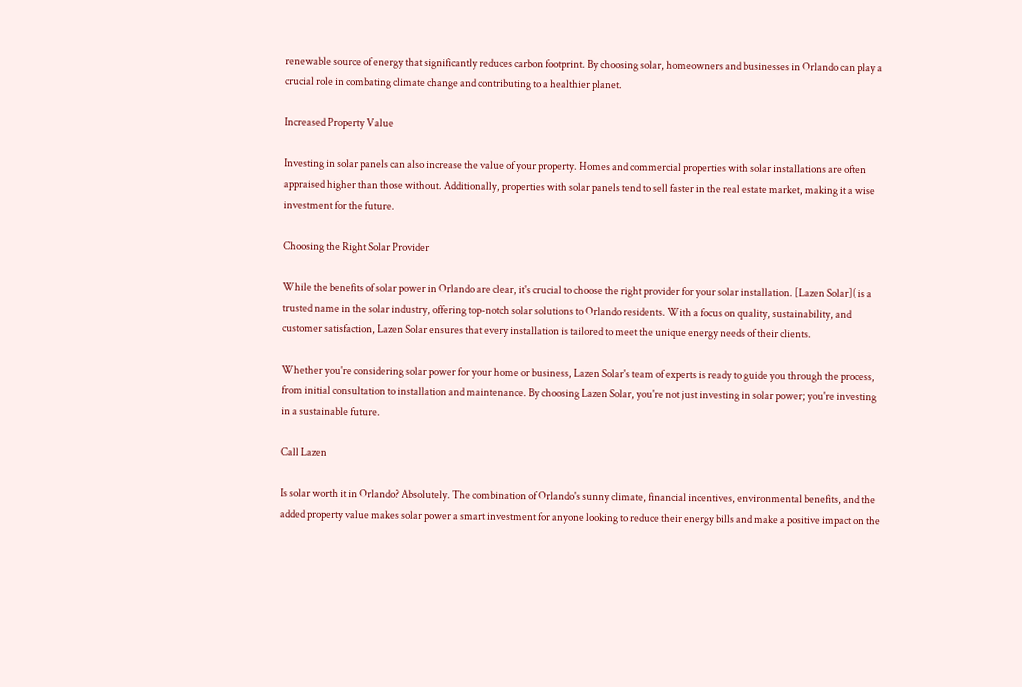renewable source of energy that significantly reduces carbon footprint. By choosing solar, homeowners and businesses in Orlando can play a crucial role in combating climate change and contributing to a healthier planet.

Increased Property Value

Investing in solar panels can also increase the value of your property. Homes and commercial properties with solar installations are often appraised higher than those without. Additionally, properties with solar panels tend to sell faster in the real estate market, making it a wise investment for the future.

Choosing the Right Solar Provider

While the benefits of solar power in Orlando are clear, it's crucial to choose the right provider for your solar installation. [Lazen Solar]( is a trusted name in the solar industry, offering top-notch solar solutions to Orlando residents. With a focus on quality, sustainability, and customer satisfaction, Lazen Solar ensures that every installation is tailored to meet the unique energy needs of their clients.

Whether you're considering solar power for your home or business, Lazen Solar's team of experts is ready to guide you through the process, from initial consultation to installation and maintenance. By choosing Lazen Solar, you're not just investing in solar power; you're investing in a sustainable future.

Call Lazen

Is solar worth it in Orlando? Absolutely. The combination of Orlando's sunny climate, financial incentives, environmental benefits, and the added property value makes solar power a smart investment for anyone looking to reduce their energy bills and make a positive impact on the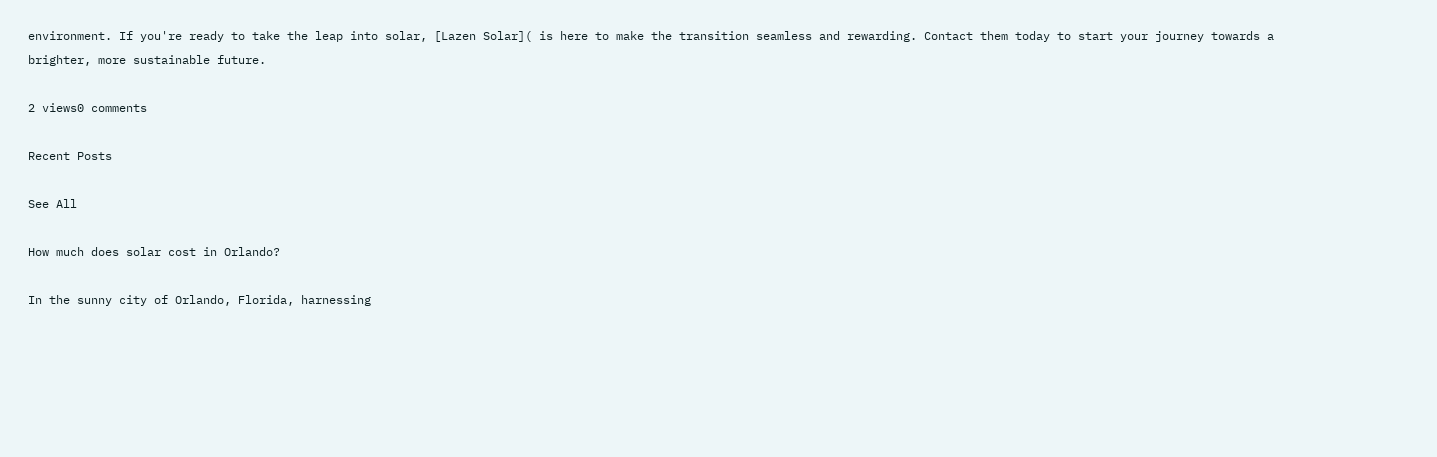environment. If you're ready to take the leap into solar, [Lazen Solar]( is here to make the transition seamless and rewarding. Contact them today to start your journey towards a brighter, more sustainable future.

2 views0 comments

Recent Posts

See All

How much does solar cost in Orlando?

In the sunny city of Orlando, Florida, harnessing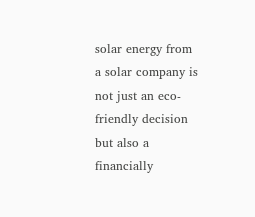solar energy from a solar company is not just an eco-friendly decision but also a financially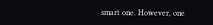smart one. However, one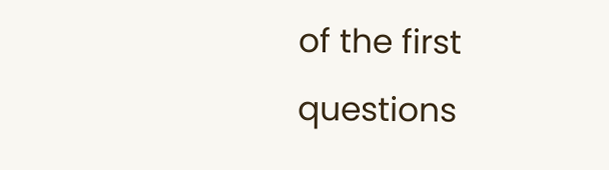of the first questions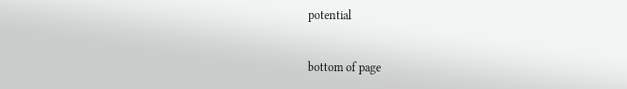potential


bottom of page